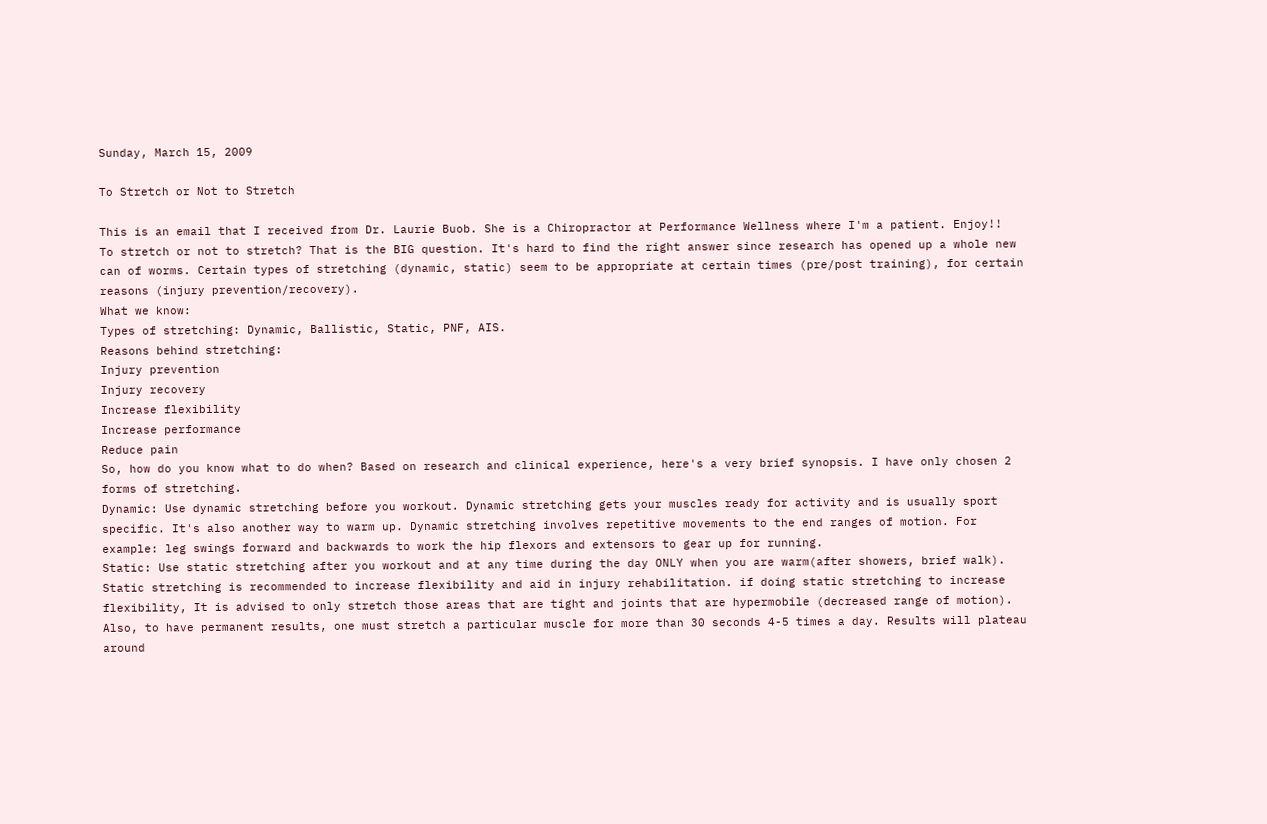Sunday, March 15, 2009

To Stretch or Not to Stretch

This is an email that I received from Dr. Laurie Buob. She is a Chiropractor at Performance Wellness where I'm a patient. Enjoy!!
To stretch or not to stretch? That is the BIG question. It's hard to find the right answer since research has opened up a whole new can of worms. Certain types of stretching (dynamic, static) seem to be appropriate at certain times (pre/post training), for certain reasons (injury prevention/recovery).
What we know:
Types of stretching: Dynamic, Ballistic, Static, PNF, AIS.
Reasons behind stretching:
Injury prevention
Injury recovery
Increase flexibility
Increase performance
Reduce pain
So, how do you know what to do when? Based on research and clinical experience, here's a very brief synopsis. I have only chosen 2 forms of stretching.
Dynamic: Use dynamic stretching before you workout. Dynamic stretching gets your muscles ready for activity and is usually sport specific. It's also another way to warm up. Dynamic stretching involves repetitive movements to the end ranges of motion. For example: leg swings forward and backwards to work the hip flexors and extensors to gear up for running.
Static: Use static stretching after you workout and at any time during the day ONLY when you are warm(after showers, brief walk). Static stretching is recommended to increase flexibility and aid in injury rehabilitation. if doing static stretching to increase flexibility, It is advised to only stretch those areas that are tight and joints that are hypermobile (decreased range of motion). Also, to have permanent results, one must stretch a particular muscle for more than 30 seconds 4-5 times a day. Results will plateau around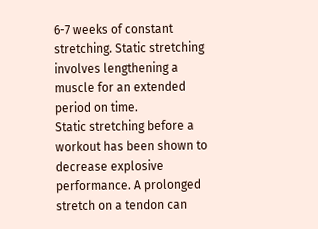6-7 weeks of constant stretching. Static stretching involves lengthening a muscle for an extended period on time.
Static stretching before a workout has been shown to decrease explosive performance. A prolonged stretch on a tendon can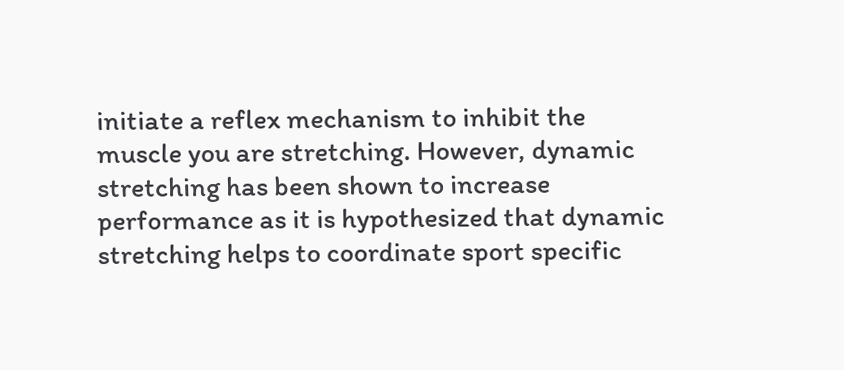initiate a reflex mechanism to inhibit the muscle you are stretching. However, dynamic stretching has been shown to increase performance as it is hypothesized that dynamic stretching helps to coordinate sport specific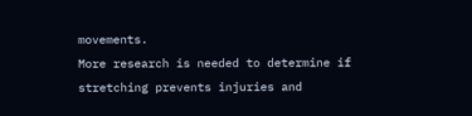movements.
More research is needed to determine if stretching prevents injuries and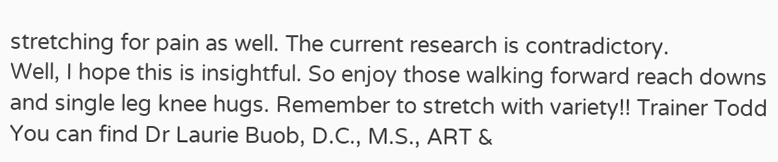stretching for pain as well. The current research is contradictory.
Well, I hope this is insightful. So enjoy those walking forward reach downs and single leg knee hugs. Remember to stretch with variety!! Trainer Todd
You can find Dr Laurie Buob, D.C., M.S., ART &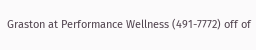Graston at Performance Wellness (491-7772) off of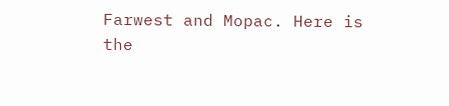Farwest and Mopac. Here is the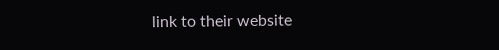link to their website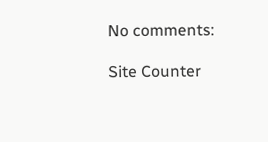No comments:

Site Counter